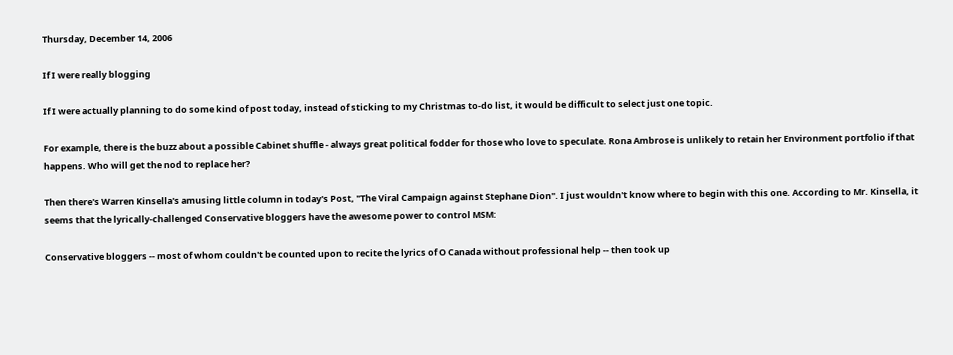Thursday, December 14, 2006

If I were really blogging

If I were actually planning to do some kind of post today, instead of sticking to my Christmas to-do list, it would be difficult to select just one topic.

For example, there is the buzz about a possible Cabinet shuffle - always great political fodder for those who love to speculate. Rona Ambrose is unlikely to retain her Environment portfolio if that happens. Who will get the nod to replace her?

Then there's Warren Kinsella's amusing little column in today's Post, "The Viral Campaign against Stephane Dion". I just wouldn't know where to begin with this one. According to Mr. Kinsella, it seems that the lyrically-challenged Conservative bloggers have the awesome power to control MSM:

Conservative bloggers -- most of whom couldn't be counted upon to recite the lyrics of O Canada without professional help -- then took up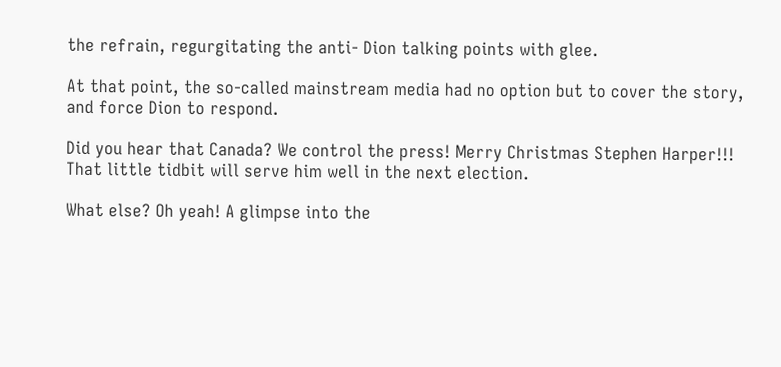the refrain, regurgitating the anti- Dion talking points with glee.

At that point, the so-called mainstream media had no option but to cover the story, and force Dion to respond.

Did you hear that Canada? We control the press! Merry Christmas Stephen Harper!!! That little tidbit will serve him well in the next election.

What else? Oh yeah! A glimpse into the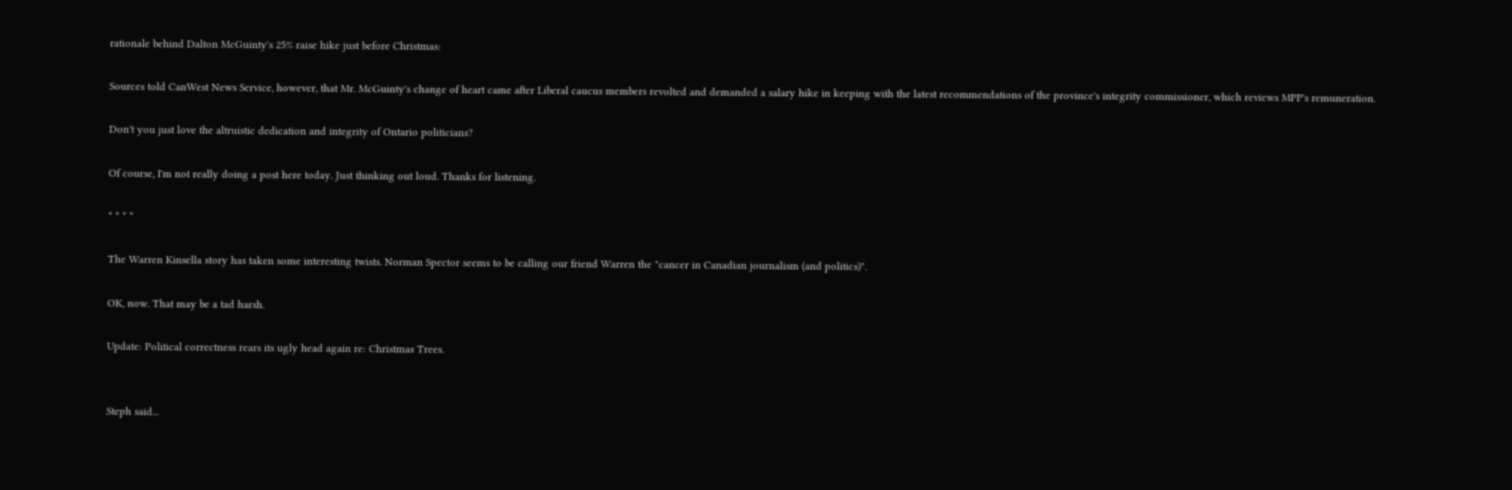rationale behind Dalton McGuinty's 25% raise hike just before Christmas:

Sources told CanWest News Service, however, that Mr. McGuinty's change of heart came after Liberal caucus members revolted and demanded a salary hike in keeping with the latest recommendations of the province's integrity commissioner, which reviews MPP's remuneration.

Don't you just love the altruistic dedication and integrity of Ontario politicians?

Of course, I'm not really doing a post here today. Just thinking out loud. Thanks for listening.

* * * *

The Warren Kinsella story has taken some interesting twists. Norman Spector seems to be calling our friend Warren the "cancer in Canadian journalism (and politics)".

OK, now. That may be a tad harsh.

Update: Political correctness rears its ugly head again re: Christmas Trees.


Steph said...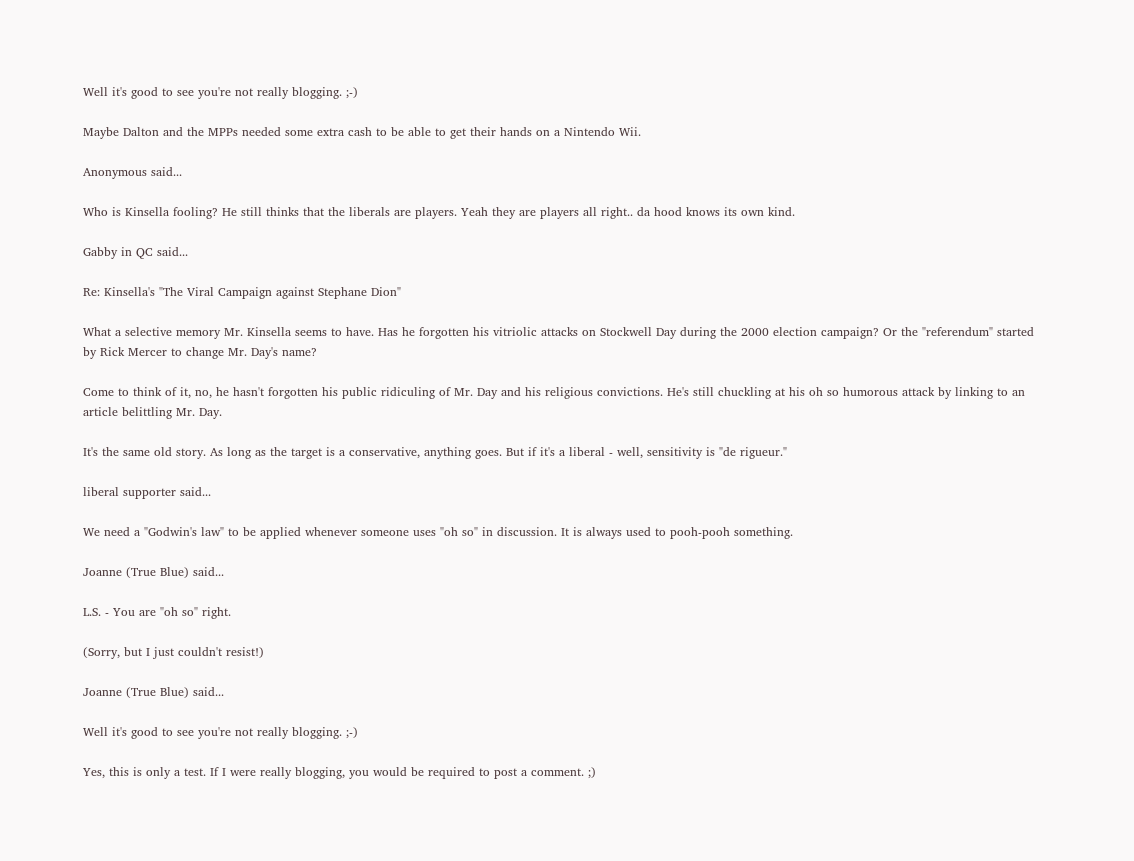Well it's good to see you're not really blogging. ;-)

Maybe Dalton and the MPPs needed some extra cash to be able to get their hands on a Nintendo Wii.

Anonymous said...

Who is Kinsella fooling? He still thinks that the liberals are players. Yeah they are players all right.. da hood knows its own kind.

Gabby in QC said...

Re: Kinsella's "The Viral Campaign against Stephane Dion"

What a selective memory Mr. Kinsella seems to have. Has he forgotten his vitriolic attacks on Stockwell Day during the 2000 election campaign? Or the "referendum" started by Rick Mercer to change Mr. Day's name?

Come to think of it, no, he hasn't forgotten his public ridiculing of Mr. Day and his religious convictions. He's still chuckling at his oh so humorous attack by linking to an article belittling Mr. Day.

It's the same old story. As long as the target is a conservative, anything goes. But if it's a liberal - well, sensitivity is "de rigueur."

liberal supporter said...

We need a "Godwin's law" to be applied whenever someone uses "oh so" in discussion. It is always used to pooh-pooh something.

Joanne (True Blue) said...

L.S. - You are "oh so" right.

(Sorry, but I just couldn't resist!)

Joanne (True Blue) said...

Well it's good to see you're not really blogging. ;-)

Yes, this is only a test. If I were really blogging, you would be required to post a comment. ;)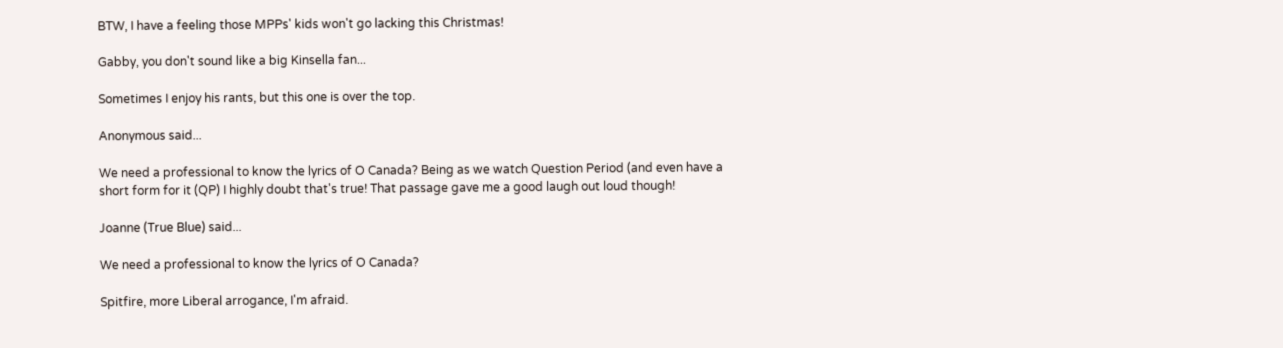BTW, I have a feeling those MPPs' kids won't go lacking this Christmas!

Gabby, you don't sound like a big Kinsella fan...

Sometimes I enjoy his rants, but this one is over the top.

Anonymous said...

We need a professional to know the lyrics of O Canada? Being as we watch Question Period (and even have a short form for it (QP) I highly doubt that's true! That passage gave me a good laugh out loud though!

Joanne (True Blue) said...

We need a professional to know the lyrics of O Canada?

Spitfire, more Liberal arrogance, I'm afraid.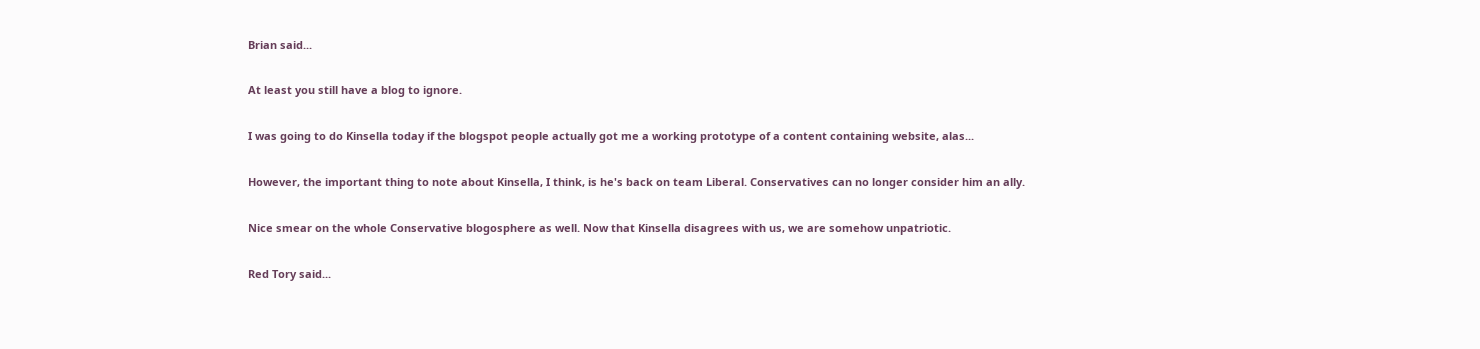Brian said...

At least you still have a blog to ignore.

I was going to do Kinsella today if the blogspot people actually got me a working prototype of a content containing website, alas...

However, the important thing to note about Kinsella, I think, is he's back on team Liberal. Conservatives can no longer consider him an ally.

Nice smear on the whole Conservative blogosphere as well. Now that Kinsella disagrees with us, we are somehow unpatriotic.

Red Tory said...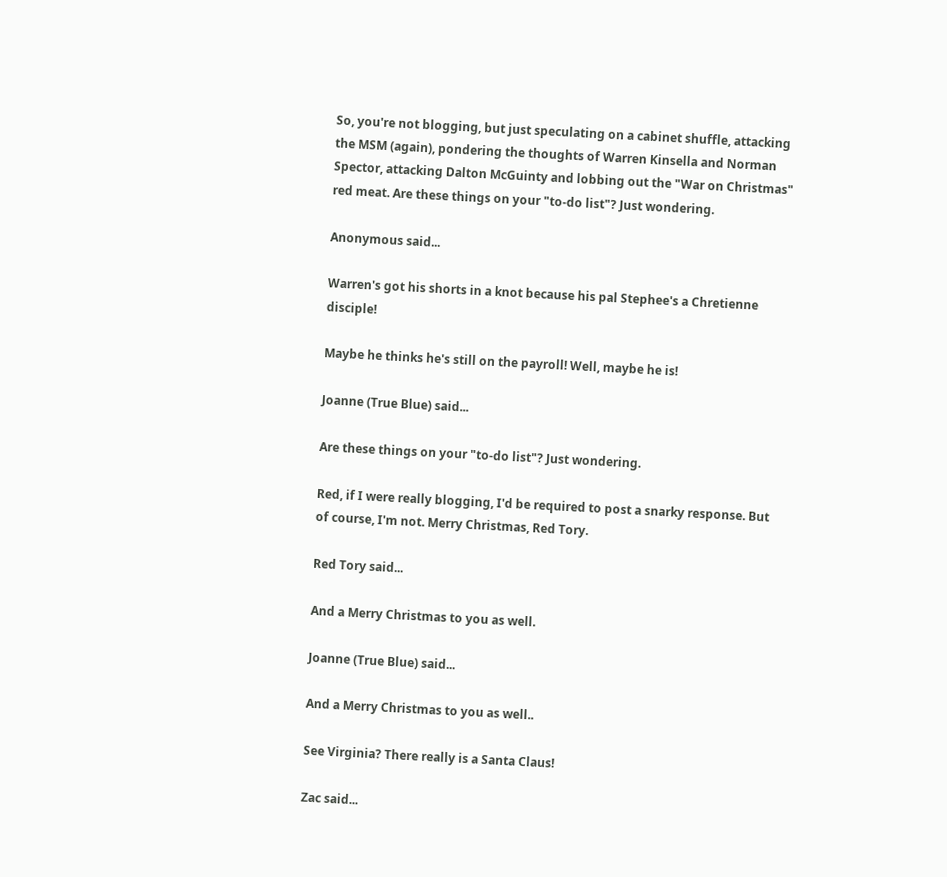So, you're not blogging, but just speculating on a cabinet shuffle, attacking the MSM (again), pondering the thoughts of Warren Kinsella and Norman Spector, attacking Dalton McGuinty and lobbing out the "War on Christmas" red meat. Are these things on your "to-do list"? Just wondering.

Anonymous said...

Warren's got his shorts in a knot because his pal Stephee's a Chretienne disciple!

Maybe he thinks he's still on the payroll! Well, maybe he is!

Joanne (True Blue) said...

Are these things on your "to-do list"? Just wondering.

Red, if I were really blogging, I'd be required to post a snarky response. But of course, I'm not. Merry Christmas, Red Tory.

Red Tory said...

And a Merry Christmas to you as well.

Joanne (True Blue) said...

And a Merry Christmas to you as well..

See Virginia? There really is a Santa Claus!

Zac said...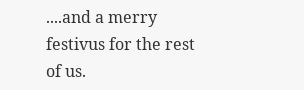....and a merry festivus for the rest of us.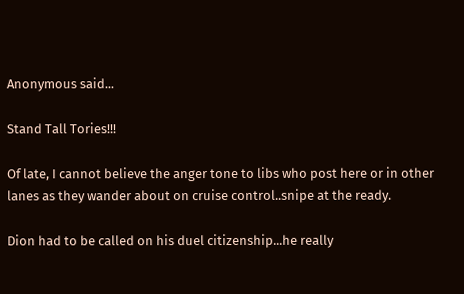Anonymous said...

Stand Tall Tories!!!

Of late, I cannot believe the anger tone to libs who post here or in other lanes as they wander about on cruise control..snipe at the ready.

Dion had to be called on his duel citizenship...he really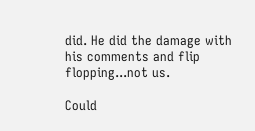did. He did the damage with his comments and flip flopping...not us.

Could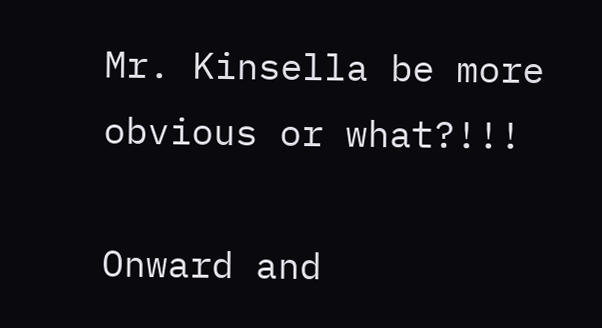Mr. Kinsella be more obvious or what?!!!

Onward and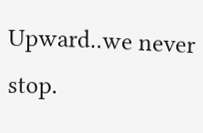Upward..we never stop.